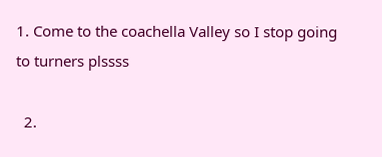1. Come to the coachella Valley so I stop going to turners plssss

  2.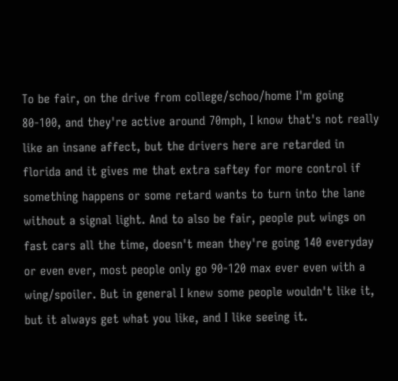To be fair, on the drive from college/schoo/home I'm going 80-100, and they're active around 70mph, I know that's not really like an insane affect, but the drivers here are retarded in florida and it gives me that extra saftey for more control if something happens or some retard wants to turn into the lane without a signal light. And to also be fair, people put wings on fast cars all the time, doesn't mean they're going 140 everyday or even ever, most people only go 90-120 max ever even with a wing/spoiler. But in general I knew some people wouldn't like it, but it always get what you like, and I like seeing it.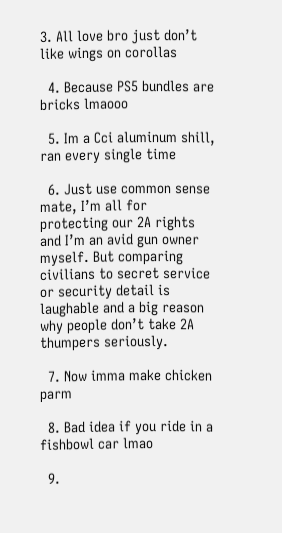3. All love bro just don’t like wings on corollas

  4. Because PS5 bundles are bricks lmaooo

  5. Im a Cci aluminum shill, ran every single time

  6. Just use common sense mate, I’m all for protecting our 2A rights and I’m an avid gun owner myself. But comparing civilians to secret service or security detail is laughable and a big reason why people don’t take 2A thumpers seriously.

  7. Now imma make chicken parm

  8. Bad idea if you ride in a fishbowl car lmao

  9.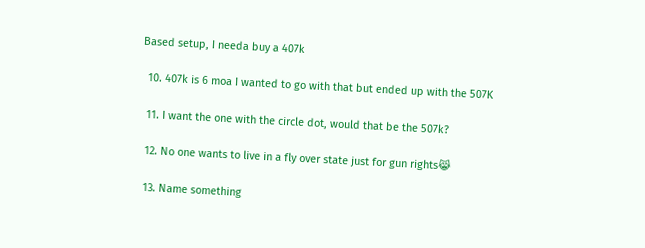Based setup, I needa buy a 407k

  10. 407k is 6 moa I wanted to go with that but ended up with the 507K

  11. I want the one with the circle dot, would that be the 507k?

  12. No one wants to live in a fly over state just for gun rights😹

  13. Name something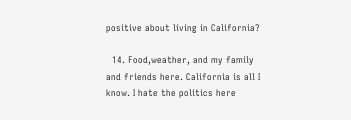positive about living in California?

  14. Food,weather, and my family and friends here. California is all I know. I hate the politics here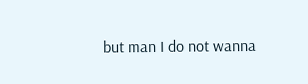but man I do not wanna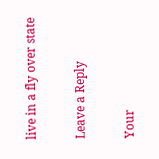live in a fly over state

Leave a Reply

Your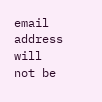email address will not be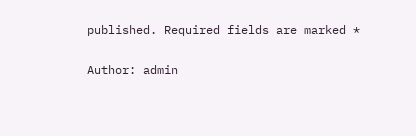published. Required fields are marked *

Author: admin